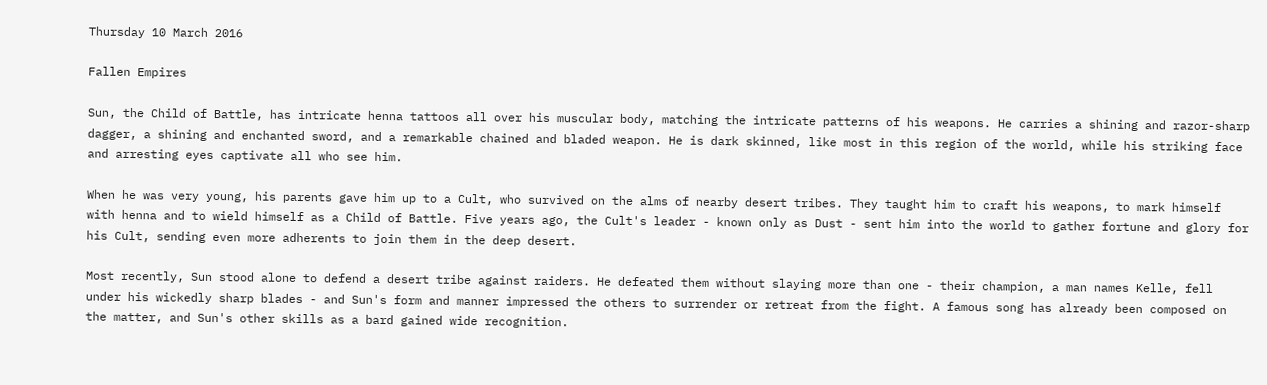Thursday 10 March 2016

Fallen Empires

Sun, the Child of Battle, has intricate henna tattoos all over his muscular body, matching the intricate patterns of his weapons. He carries a shining and razor-sharp dagger, a shining and enchanted sword, and a remarkable chained and bladed weapon. He is dark skinned, like most in this region of the world, while his striking face and arresting eyes captivate all who see him.

When he was very young, his parents gave him up to a Cult, who survived on the alms of nearby desert tribes. They taught him to craft his weapons, to mark himself with henna and to wield himself as a Child of Battle. Five years ago, the Cult's leader - known only as Dust - sent him into the world to gather fortune and glory for his Cult, sending even more adherents to join them in the deep desert.

Most recently, Sun stood alone to defend a desert tribe against raiders. He defeated them without slaying more than one - their champion, a man names Kelle, fell under his wickedly sharp blades - and Sun's form and manner impressed the others to surrender or retreat from the fight. A famous song has already been composed on the matter, and Sun's other skills as a bard gained wide recognition.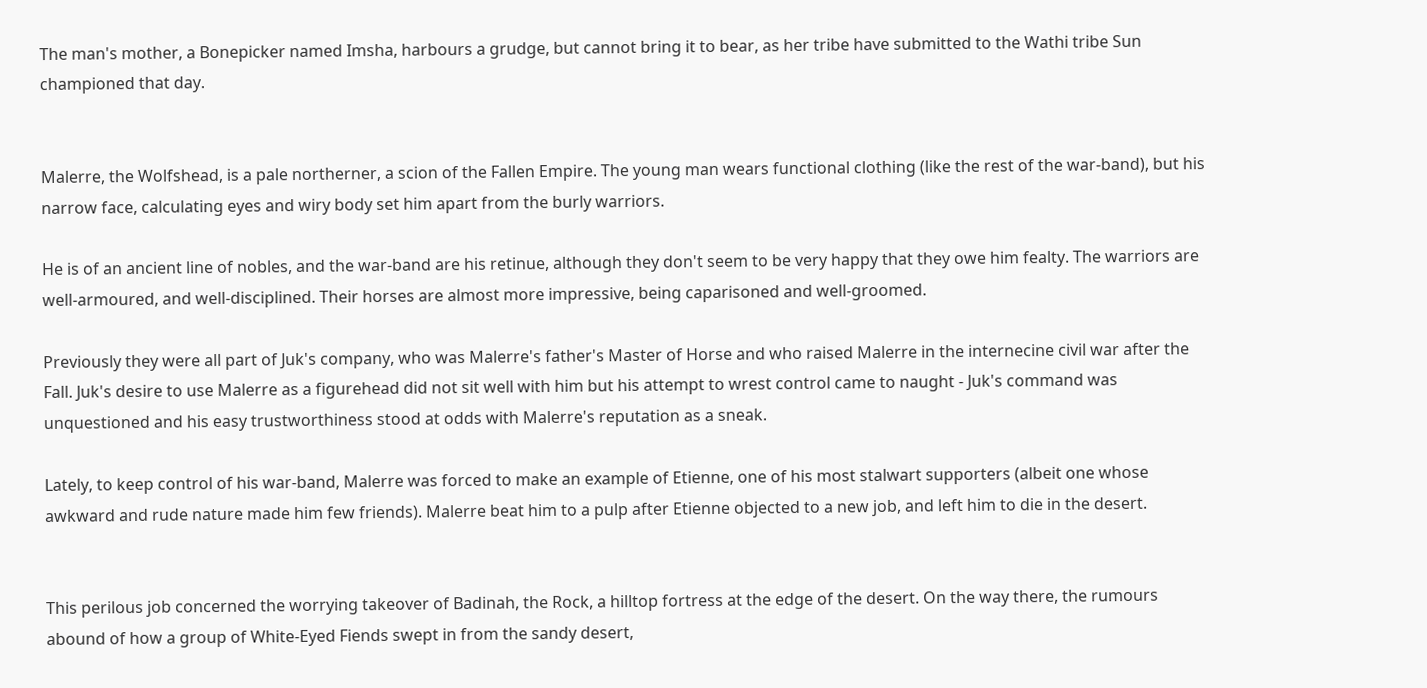The man's mother, a Bonepicker named Imsha, harbours a grudge, but cannot bring it to bear, as her tribe have submitted to the Wathi tribe Sun championed that day.


Malerre, the Wolfshead, is a pale northerner, a scion of the Fallen Empire. The young man wears functional clothing (like the rest of the war-band), but his narrow face, calculating eyes and wiry body set him apart from the burly warriors.

He is of an ancient line of nobles, and the war-band are his retinue, although they don't seem to be very happy that they owe him fealty. The warriors are well-armoured, and well-disciplined. Their horses are almost more impressive, being caparisoned and well-groomed.

Previously they were all part of Juk's company, who was Malerre's father's Master of Horse and who raised Malerre in the internecine civil war after the Fall. Juk's desire to use Malerre as a figurehead did not sit well with him but his attempt to wrest control came to naught - Juk's command was unquestioned and his easy trustworthiness stood at odds with Malerre's reputation as a sneak.

Lately, to keep control of his war-band, Malerre was forced to make an example of Etienne, one of his most stalwart supporters (albeit one whose awkward and rude nature made him few friends). Malerre beat him to a pulp after Etienne objected to a new job, and left him to die in the desert.


This perilous job concerned the worrying takeover of Badinah, the Rock, a hilltop fortress at the edge of the desert. On the way there, the rumours abound of how a group of White-Eyed Fiends swept in from the sandy desert,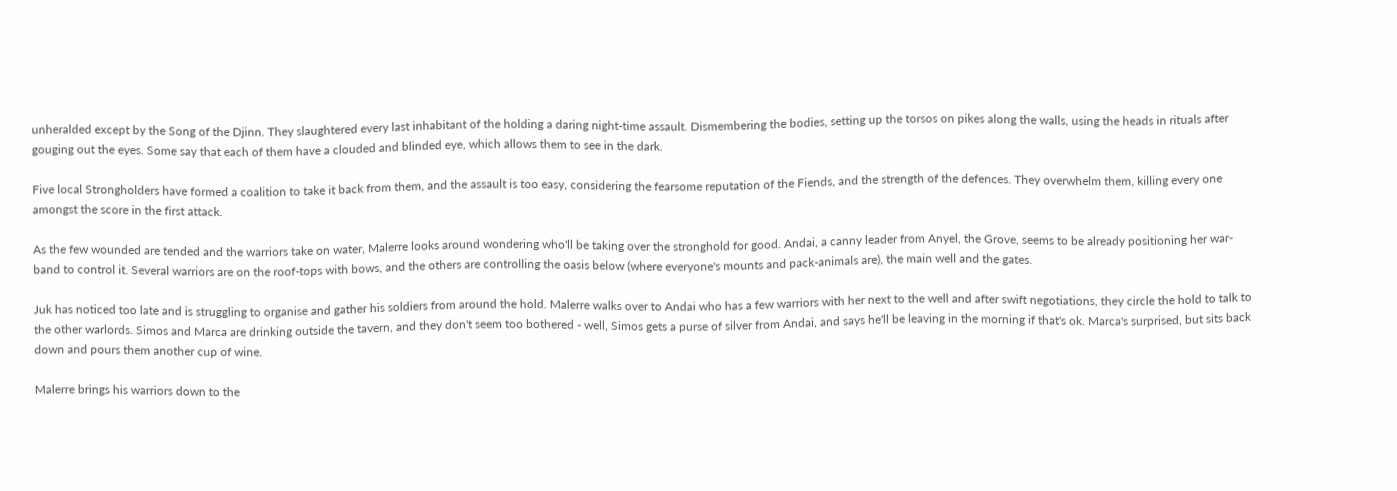unheralded except by the Song of the Djinn. They slaughtered every last inhabitant of the holding a daring night-time assault. Dismembering the bodies, setting up the torsos on pikes along the walls, using the heads in rituals after gouging out the eyes. Some say that each of them have a clouded and blinded eye, which allows them to see in the dark.

Five local Strongholders have formed a coalition to take it back from them, and the assault is too easy, considering the fearsome reputation of the Fiends, and the strength of the defences. They overwhelm them, killing every one amongst the score in the first attack.

As the few wounded are tended and the warriors take on water, Malerre looks around wondering who'll be taking over the stronghold for good. Andai, a canny leader from Anyel, the Grove, seems to be already positioning her war-band to control it. Several warriors are on the roof-tops with bows, and the others are controlling the oasis below (where everyone's mounts and pack-animals are), the main well and the gates.

Juk has noticed too late and is struggling to organise and gather his soldiers from around the hold. Malerre walks over to Andai who has a few warriors with her next to the well and after swift negotiations, they circle the hold to talk to the other warlords. Simos and Marca are drinking outside the tavern, and they don't seem too bothered - well, Simos gets a purse of silver from Andai, and says he'll be leaving in the morning if that's ok. Marca's surprised, but sits back down and pours them another cup of wine.

Malerre brings his warriors down to the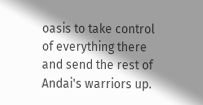oasis to take control of everything there and send the rest of Andai's warriors up.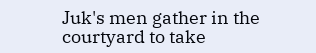Juk's men gather in the courtyard to take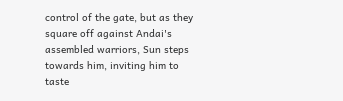control of the gate, but as they square off against Andai's assembled warriors, Sun steps towards him, inviting him to taste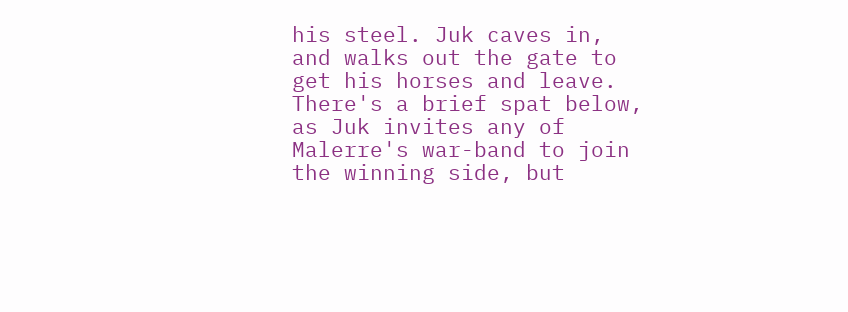his steel. Juk caves in, and walks out the gate to get his horses and leave. There's a brief spat below, as Juk invites any of Malerre's war-band to join the winning side, but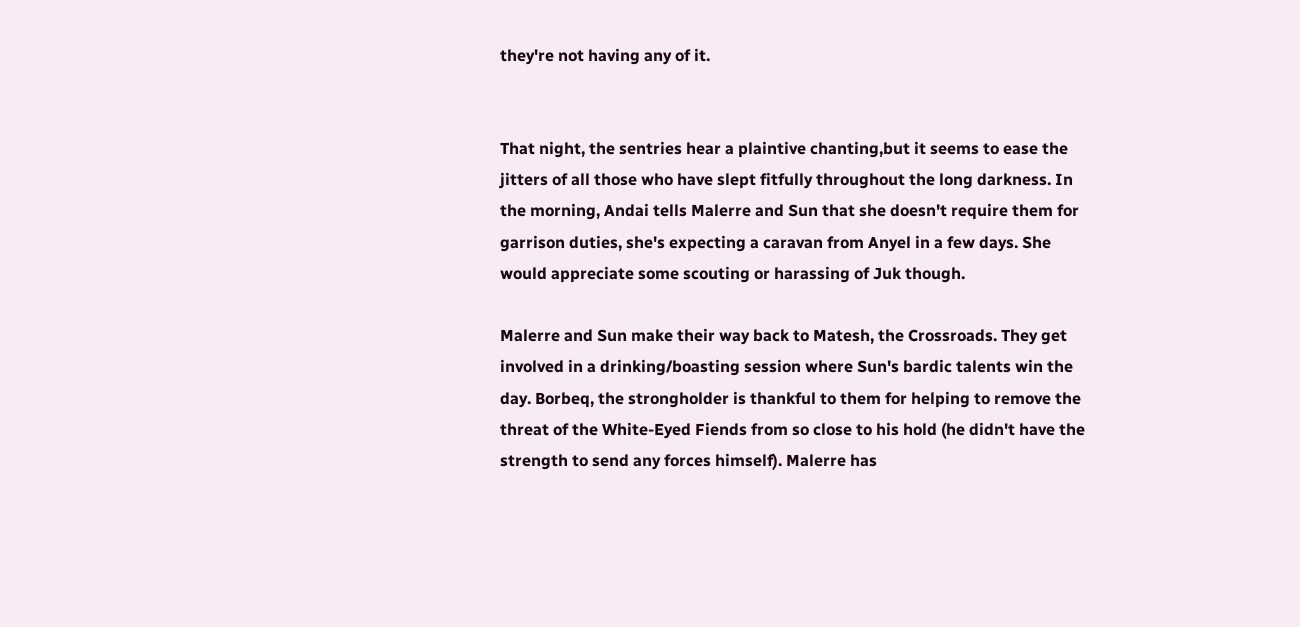they're not having any of it.


That night, the sentries hear a plaintive chanting,but it seems to ease the jitters of all those who have slept fitfully throughout the long darkness. In the morning, Andai tells Malerre and Sun that she doesn't require them for garrison duties, she's expecting a caravan from Anyel in a few days. She would appreciate some scouting or harassing of Juk though.

Malerre and Sun make their way back to Matesh, the Crossroads. They get involved in a drinking/boasting session where Sun's bardic talents win the day. Borbeq, the strongholder is thankful to them for helping to remove the threat of the White-Eyed Fiends from so close to his hold (he didn't have the strength to send any forces himself). Malerre has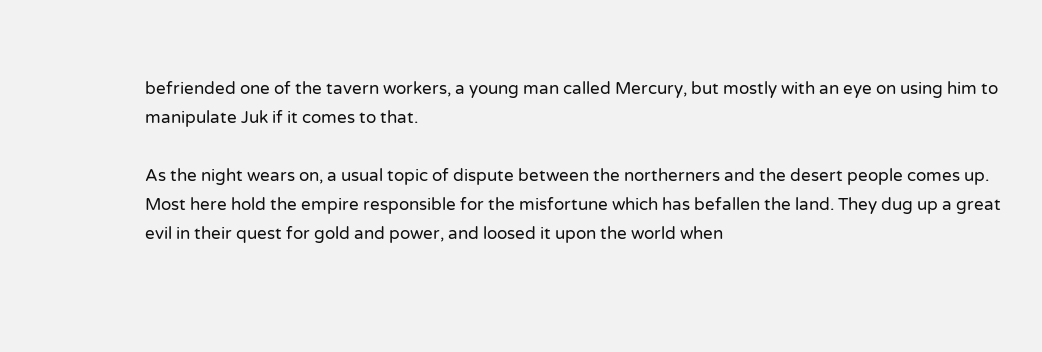befriended one of the tavern workers, a young man called Mercury, but mostly with an eye on using him to manipulate Juk if it comes to that.

As the night wears on, a usual topic of dispute between the northerners and the desert people comes up. Most here hold the empire responsible for the misfortune which has befallen the land. They dug up a great evil in their quest for gold and power, and loosed it upon the world when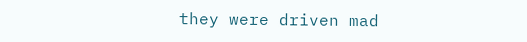they were driven mad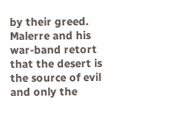by their greed. Malerre and his war-band retort that the desert is the source of evil and only the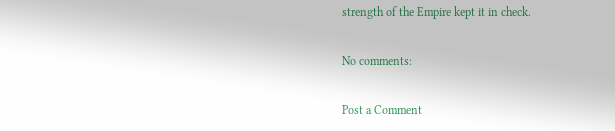strength of the Empire kept it in check.

No comments:

Post a Comment